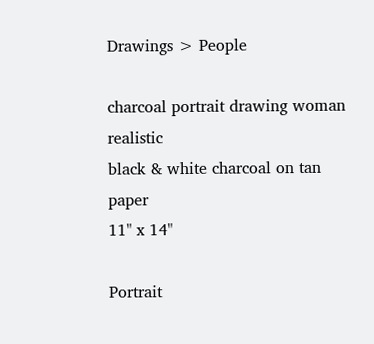Drawings > People

charcoal portrait drawing woman realistic
black & white charcoal on tan paper
11" x 14"

Portrait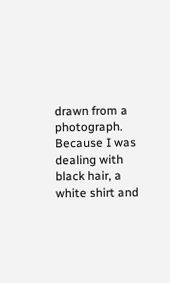drawn from a photograph. Because I was dealing with black hair, a white shirt and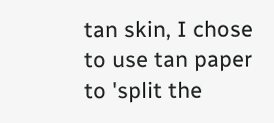tan skin, I chose to use tan paper to 'split the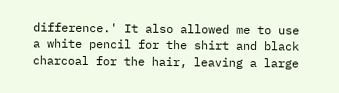difference.' It also allowed me to use a white pencil for the shirt and black charcoal for the hair, leaving a large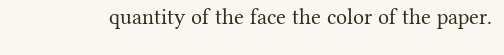quantity of the face the color of the paper.